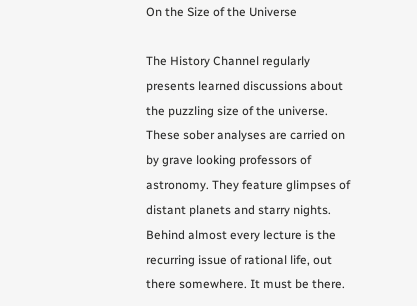On the Size of the Universe

The History Channel regularly presents learned discussions about the puzzling size of the universe. These sober analyses are carried on by grave looking professors of astronomy. They feature glimpses of distant planets and starry nights. Behind almost every lecture is the recurring issue of rational life, out there somewhere. It must be there.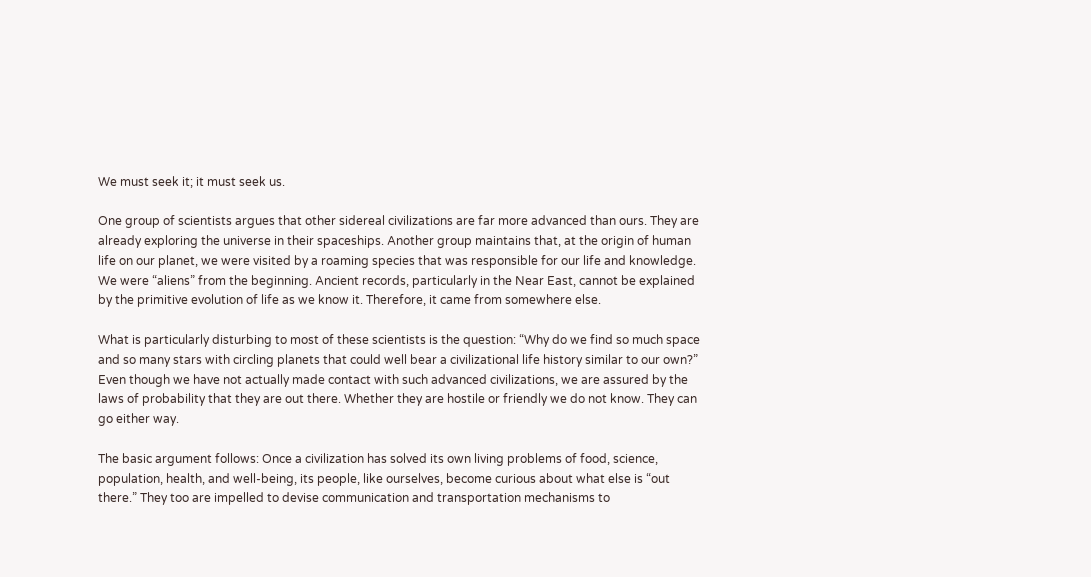We must seek it; it must seek us.

One group of scientists argues that other sidereal civilizations are far more advanced than ours. They are already exploring the universe in their spaceships. Another group maintains that, at the origin of human life on our planet, we were visited by a roaming species that was responsible for our life and knowledge. We were “aliens” from the beginning. Ancient records, particularly in the Near East, cannot be explained by the primitive evolution of life as we know it. Therefore, it came from somewhere else.

What is particularly disturbing to most of these scientists is the question: “Why do we find so much space and so many stars with circling planets that could well bear a civilizational life history similar to our own?” Even though we have not actually made contact with such advanced civilizations, we are assured by the laws of probability that they are out there. Whether they are hostile or friendly we do not know. They can go either way.

The basic argument follows: Once a civilization has solved its own living problems of food, science, population, health, and well-being, its people, like ourselves, become curious about what else is “out there.” They too are impelled to devise communication and transportation mechanisms to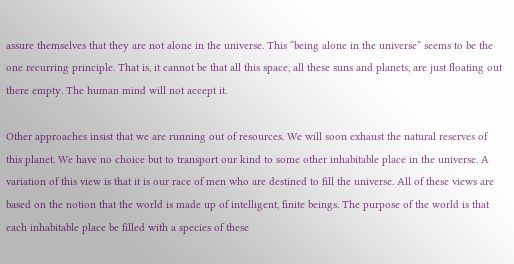assure themselves that they are not alone in the universe. This “being alone in the universe” seems to be the one recurring principle. That is, it cannot be that all this space, all these suns and planets, are just floating out there empty. The human mind will not accept it.

Other approaches insist that we are running out of resources. We will soon exhaust the natural reserves of this planet. We have no choice but to transport our kind to some other inhabitable place in the universe. A variation of this view is that it is our race of men who are destined to fill the universe. All of these views are based on the notion that the world is made up of intelligent, finite beings. The purpose of the world is that each inhabitable place be filled with a species of these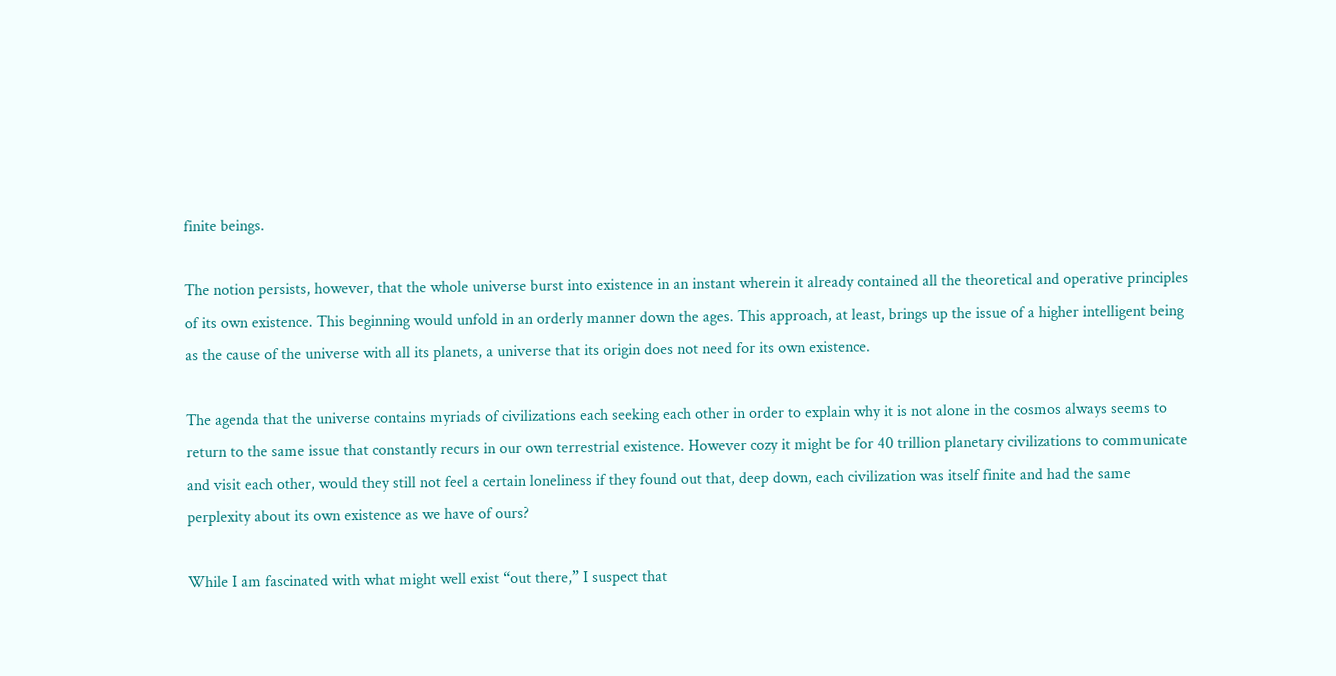finite beings.

The notion persists, however, that the whole universe burst into existence in an instant wherein it already contained all the theoretical and operative principles of its own existence. This beginning would unfold in an orderly manner down the ages. This approach, at least, brings up the issue of a higher intelligent being as the cause of the universe with all its planets, a universe that its origin does not need for its own existence.

The agenda that the universe contains myriads of civilizations each seeking each other in order to explain why it is not alone in the cosmos always seems to return to the same issue that constantly recurs in our own terrestrial existence. However cozy it might be for 40 trillion planetary civilizations to communicate and visit each other, would they still not feel a certain loneliness if they found out that, deep down, each civilization was itself finite and had the same perplexity about its own existence as we have of ours?

While I am fascinated with what might well exist “out there,” I suspect that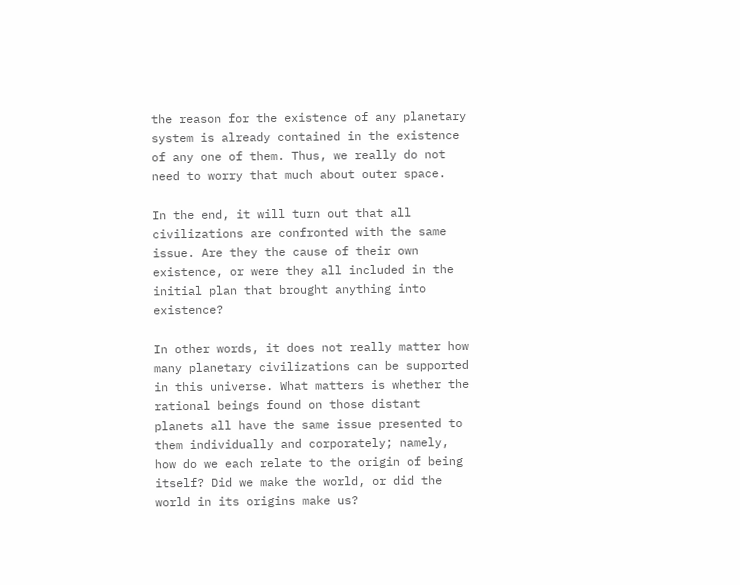the reason for the existence of any planetary system is already contained in the existence of any one of them. Thus, we really do not need to worry that much about outer space.

In the end, it will turn out that all civilizations are confronted with the same issue. Are they the cause of their own existence, or were they all included in the initial plan that brought anything into existence?

In other words, it does not really matter how many planetary civilizations can be supported in this universe. What matters is whether the rational beings found on those distant planets all have the same issue presented to them individually and corporately; namely, how do we each relate to the origin of being itself? Did we make the world, or did the world in its origins make us?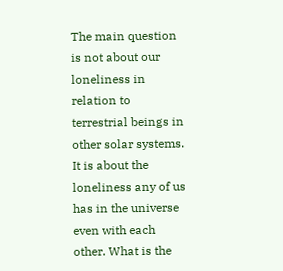The main question is not about our loneliness in relation to terrestrial beings in other solar systems. It is about the loneliness any of us has in the universe even with each other. What is the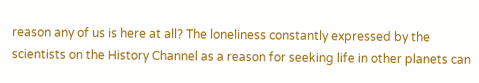reason any of us is here at all? The loneliness constantly expressed by the scientists on the History Channel as a reason for seeking life in other planets can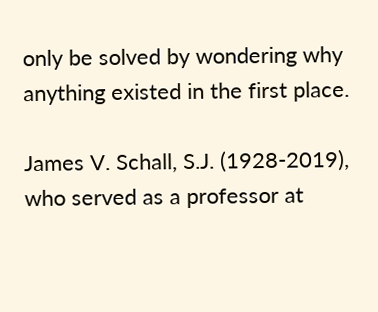only be solved by wondering why anything existed in the first place.

James V. Schall, S.J. (1928-2019), who served as a professor at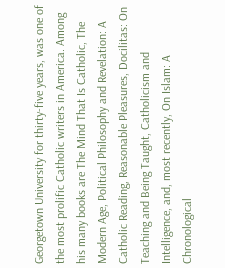Georgetown University for thirty-five years, was one of the most prolific Catholic writers in America. Among his many books are The Mind That Is Catholic, The Modern Age, Political Philosophy and Revelation: A Catholic Reading, Reasonable Pleasures, Docilitas: On Teaching and Being Taught, Catholicism and Intelligence, and, most recently, On Islam: A Chronological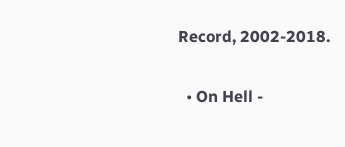Record, 2002-2018.

  • On Hell -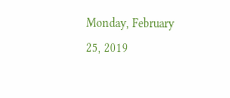Monday, February 25, 2019